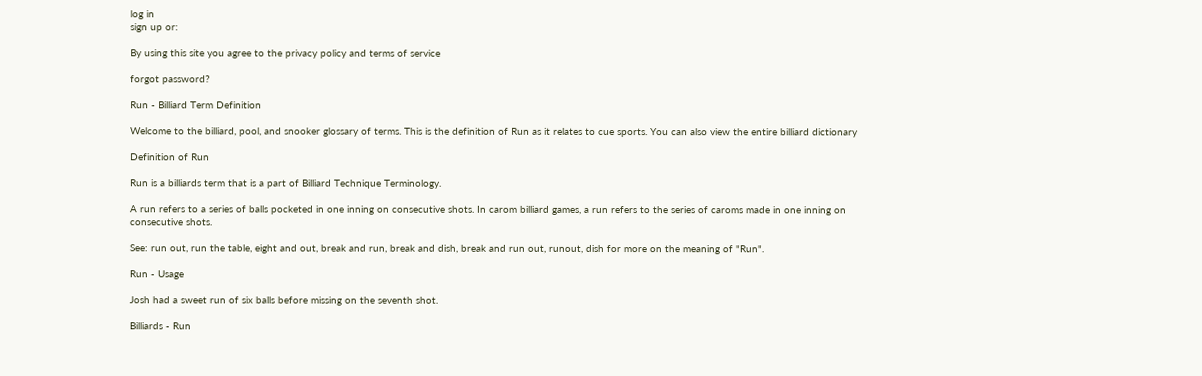log in
sign up or:

By using this site you agree to the privacy policy and terms of service

forgot password?

Run - Billiard Term Definition

Welcome to the billiard, pool, and snooker glossary of terms. This is the definition of Run as it relates to cue sports. You can also view the entire billiard dictionary

Definition of Run

Run is a billiards term that is a part of Billiard Technique Terminology.

A run refers to a series of balls pocketed in one inning on consecutive shots. In carom billiard games, a run refers to the series of caroms made in one inning on consecutive shots.

See: run out, run the table, eight and out, break and run, break and dish, break and run out, runout, dish for more on the meaning of "Run".

Run - Usage

Josh had a sweet run of six balls before missing on the seventh shot.

Billiards - Run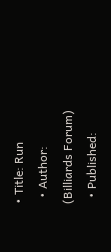• Title: Run
  • Author: (Billiards Forum)
  • Published: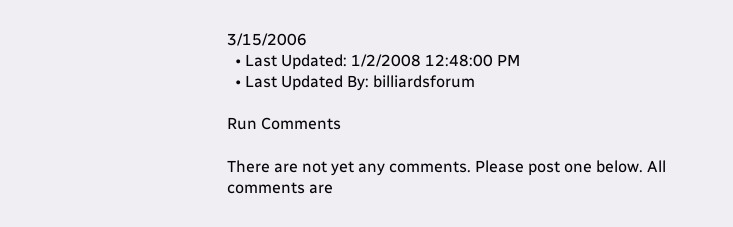3/15/2006
  • Last Updated: 1/2/2008 12:48:00 PM
  • Last Updated By: billiardsforum

Run Comments

There are not yet any comments. Please post one below. All comments are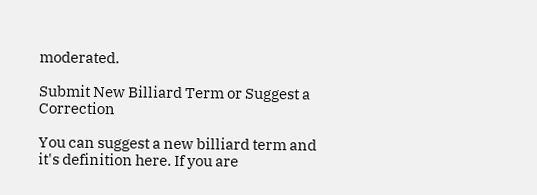moderated.

Submit New Billiard Term or Suggest a Correction

You can suggest a new billiard term and it's definition here. If you are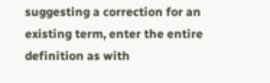suggesting a correction for an existing term, enter the entire definition as with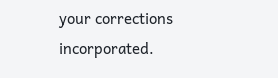your corrections incorporated.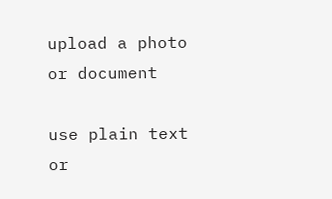upload a photo or document

use plain text or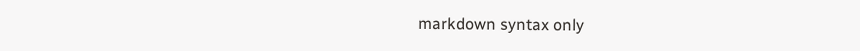markdown syntax only